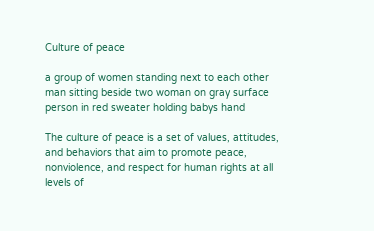Culture of peace

a group of women standing next to each other
man sitting beside two woman on gray surface
person in red sweater holding babys hand

The culture of peace is a set of values, attitudes, and behaviors that aim to promote peace, nonviolence, and respect for human rights at all levels of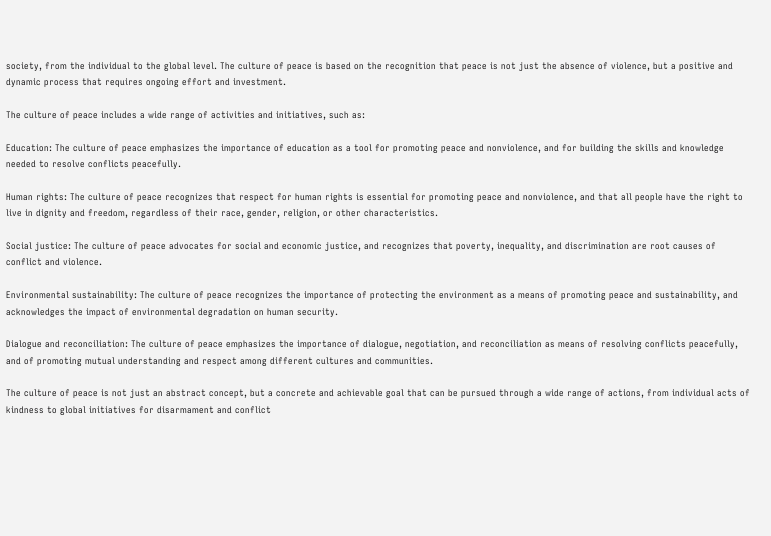society, from the individual to the global level. The culture of peace is based on the recognition that peace is not just the absence of violence, but a positive and dynamic process that requires ongoing effort and investment.

The culture of peace includes a wide range of activities and initiatives, such as:

Education: The culture of peace emphasizes the importance of education as a tool for promoting peace and nonviolence, and for building the skills and knowledge needed to resolve conflicts peacefully.

Human rights: The culture of peace recognizes that respect for human rights is essential for promoting peace and nonviolence, and that all people have the right to live in dignity and freedom, regardless of their race, gender, religion, or other characteristics.

Social justice: The culture of peace advocates for social and economic justice, and recognizes that poverty, inequality, and discrimination are root causes of conflict and violence.

Environmental sustainability: The culture of peace recognizes the importance of protecting the environment as a means of promoting peace and sustainability, and acknowledges the impact of environmental degradation on human security.

Dialogue and reconciliation: The culture of peace emphasizes the importance of dialogue, negotiation, and reconciliation as means of resolving conflicts peacefully, and of promoting mutual understanding and respect among different cultures and communities.

The culture of peace is not just an abstract concept, but a concrete and achievable goal that can be pursued through a wide range of actions, from individual acts of kindness to global initiatives for disarmament and conflict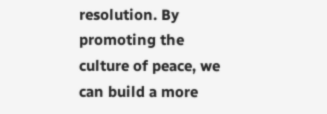resolution. By promoting the culture of peace, we can build a more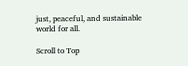just, peaceful, and sustainable world for all.

Scroll to Top